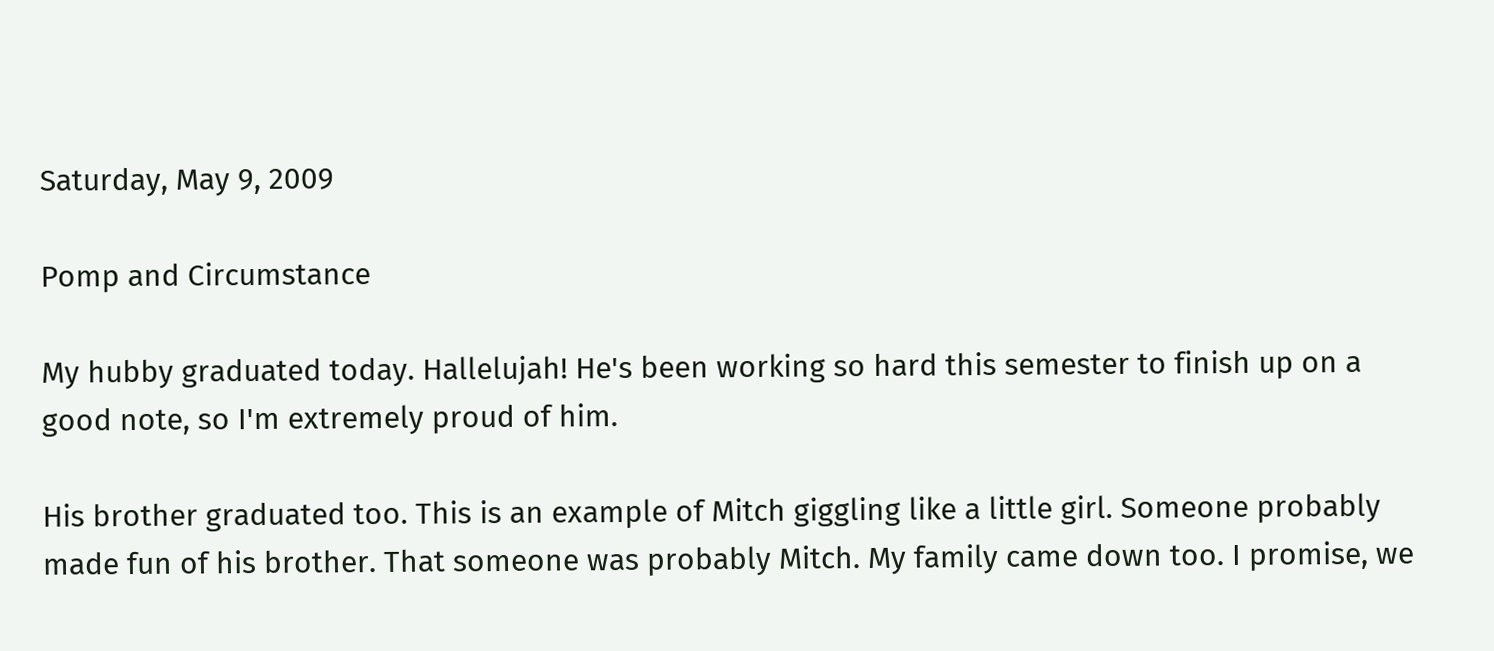Saturday, May 9, 2009

Pomp and Circumstance

My hubby graduated today. Hallelujah! He's been working so hard this semester to finish up on a good note, so I'm extremely proud of him.

His brother graduated too. This is an example of Mitch giggling like a little girl. Someone probably made fun of his brother. That someone was probably Mitch. My family came down too. I promise, we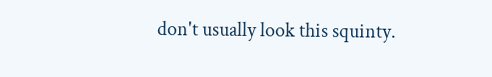don't usually look this squinty.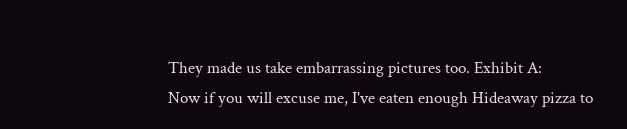They made us take embarrassing pictures too. Exhibit A:
Now if you will excuse me, I've eaten enough Hideaway pizza to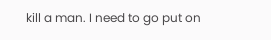kill a man. I need to go put on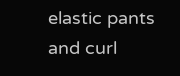elastic pants and curl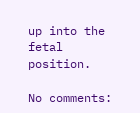up into the fetal position.

No comments: